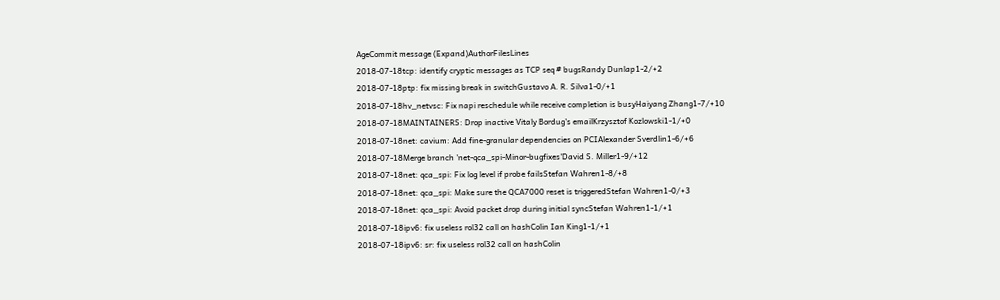AgeCommit message (Expand)AuthorFilesLines
2018-07-18tcp: identify cryptic messages as TCP seq # bugsRandy Dunlap1-2/+2
2018-07-18ptp: fix missing break in switchGustavo A. R. Silva1-0/+1
2018-07-18hv_netvsc: Fix napi reschedule while receive completion is busyHaiyang Zhang1-7/+10
2018-07-18MAINTAINERS: Drop inactive Vitaly Bordug's emailKrzysztof Kozlowski1-1/+0
2018-07-18net: cavium: Add fine-granular dependencies on PCIAlexander Sverdlin1-6/+6
2018-07-18Merge branch 'net-qca_spi-Minor-bugfixes'David S. Miller1-9/+12
2018-07-18net: qca_spi: Fix log level if probe failsStefan Wahren1-8/+8
2018-07-18net: qca_spi: Make sure the QCA7000 reset is triggeredStefan Wahren1-0/+3
2018-07-18net: qca_spi: Avoid packet drop during initial syncStefan Wahren1-1/+1
2018-07-18ipv6: fix useless rol32 call on hashColin Ian King1-1/+1
2018-07-18ipv6: sr: fix useless rol32 call on hashColin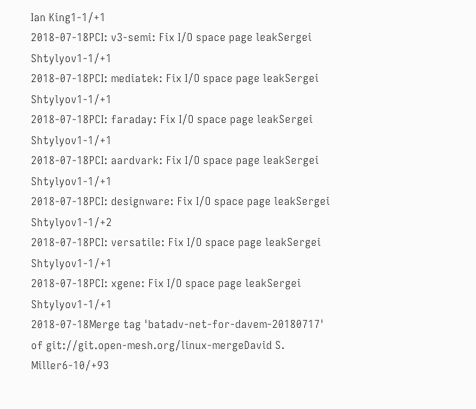Ian King1-1/+1
2018-07-18PCI: v3-semi: Fix I/O space page leakSergei Shtylyov1-1/+1
2018-07-18PCI: mediatek: Fix I/O space page leakSergei Shtylyov1-1/+1
2018-07-18PCI: faraday: Fix I/O space page leakSergei Shtylyov1-1/+1
2018-07-18PCI: aardvark: Fix I/O space page leakSergei Shtylyov1-1/+1
2018-07-18PCI: designware: Fix I/O space page leakSergei Shtylyov1-1/+2
2018-07-18PCI: versatile: Fix I/O space page leakSergei Shtylyov1-1/+1
2018-07-18PCI: xgene: Fix I/O space page leakSergei Shtylyov1-1/+1
2018-07-18Merge tag 'batadv-net-for-davem-20180717' of git://git.open-mesh.org/linux-mergeDavid S. Miller6-10/+93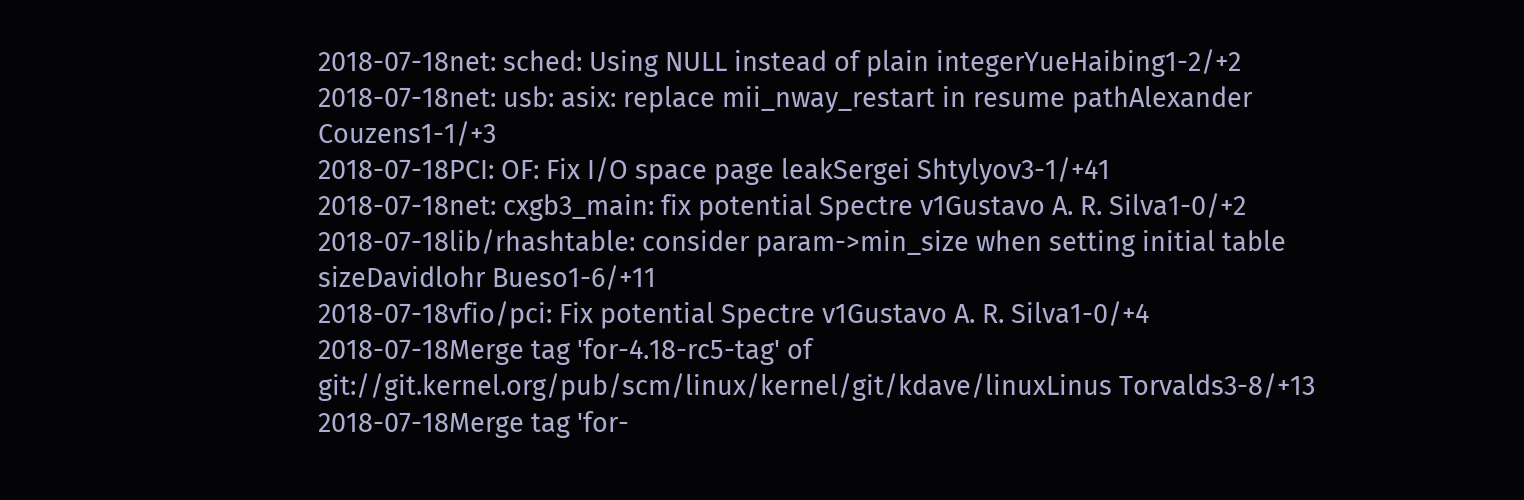2018-07-18net: sched: Using NULL instead of plain integerYueHaibing1-2/+2
2018-07-18net: usb: asix: replace mii_nway_restart in resume pathAlexander Couzens1-1/+3
2018-07-18PCI: OF: Fix I/O space page leakSergei Shtylyov3-1/+41
2018-07-18net: cxgb3_main: fix potential Spectre v1Gustavo A. R. Silva1-0/+2
2018-07-18lib/rhashtable: consider param->min_size when setting initial table sizeDavidlohr Bueso1-6/+11
2018-07-18vfio/pci: Fix potential Spectre v1Gustavo A. R. Silva1-0/+4
2018-07-18Merge tag 'for-4.18-rc5-tag' of git://git.kernel.org/pub/scm/linux/kernel/git/kdave/linuxLinus Torvalds3-8/+13
2018-07-18Merge tag 'for-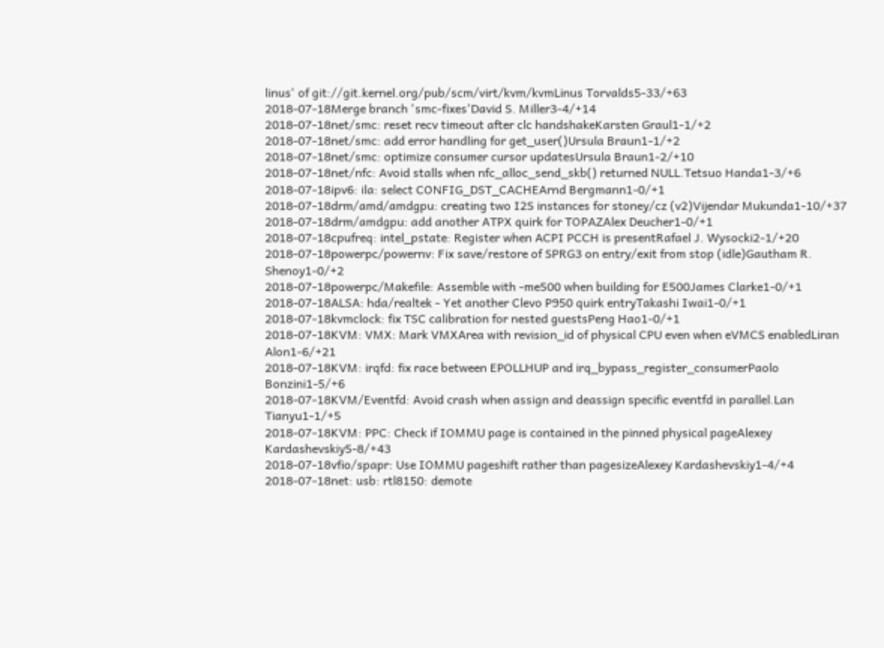linus' of git://git.kernel.org/pub/scm/virt/kvm/kvmLinus Torvalds5-33/+63
2018-07-18Merge branch 'smc-fixes'David S. Miller3-4/+14
2018-07-18net/smc: reset recv timeout after clc handshakeKarsten Graul1-1/+2
2018-07-18net/smc: add error handling for get_user()Ursula Braun1-1/+2
2018-07-18net/smc: optimize consumer cursor updatesUrsula Braun1-2/+10
2018-07-18net/nfc: Avoid stalls when nfc_alloc_send_skb() returned NULL.Tetsuo Handa1-3/+6
2018-07-18ipv6: ila: select CONFIG_DST_CACHEArnd Bergmann1-0/+1
2018-07-18drm/amd/amdgpu: creating two I2S instances for stoney/cz (v2)Vijendar Mukunda1-10/+37
2018-07-18drm/amdgpu: add another ATPX quirk for TOPAZAlex Deucher1-0/+1
2018-07-18cpufreq: intel_pstate: Register when ACPI PCCH is presentRafael J. Wysocki2-1/+20
2018-07-18powerpc/powernv: Fix save/restore of SPRG3 on entry/exit from stop (idle)Gautham R. Shenoy1-0/+2
2018-07-18powerpc/Makefile: Assemble with -me500 when building for E500James Clarke1-0/+1
2018-07-18ALSA: hda/realtek - Yet another Clevo P950 quirk entryTakashi Iwai1-0/+1
2018-07-18kvmclock: fix TSC calibration for nested guestsPeng Hao1-0/+1
2018-07-18KVM: VMX: Mark VMXArea with revision_id of physical CPU even when eVMCS enabledLiran Alon1-6/+21
2018-07-18KVM: irqfd: fix race between EPOLLHUP and irq_bypass_register_consumerPaolo Bonzini1-5/+6
2018-07-18KVM/Eventfd: Avoid crash when assign and deassign specific eventfd in parallel.Lan Tianyu1-1/+5
2018-07-18KVM: PPC: Check if IOMMU page is contained in the pinned physical pageAlexey Kardashevskiy5-8/+43
2018-07-18vfio/spapr: Use IOMMU pageshift rather than pagesizeAlexey Kardashevskiy1-4/+4
2018-07-18net: usb: rtl8150: demote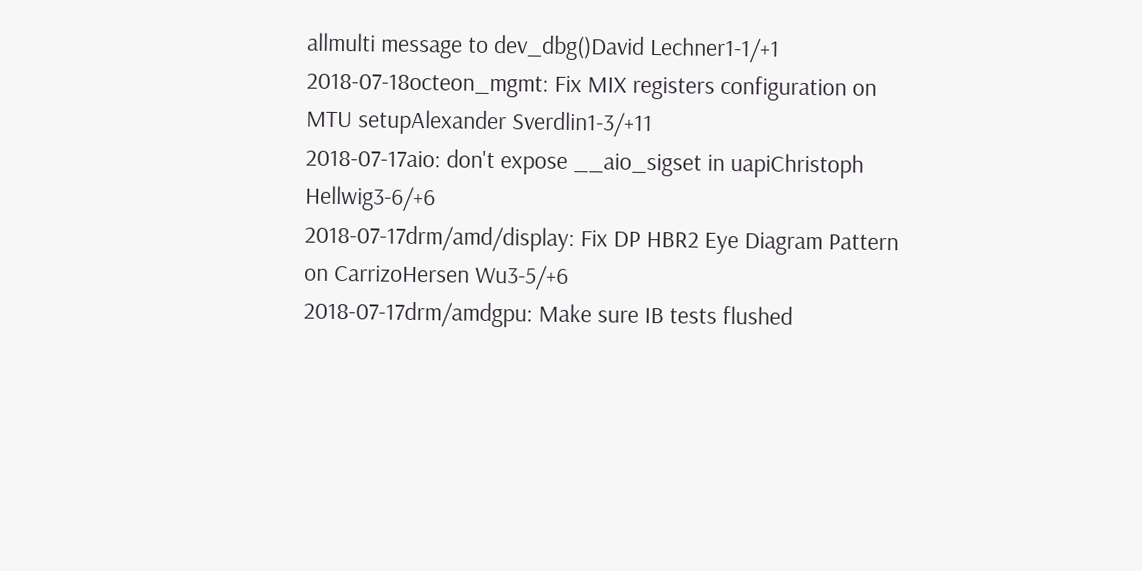allmulti message to dev_dbg()David Lechner1-1/+1
2018-07-18octeon_mgmt: Fix MIX registers configuration on MTU setupAlexander Sverdlin1-3/+11
2018-07-17aio: don't expose __aio_sigset in uapiChristoph Hellwig3-6/+6
2018-07-17drm/amd/display: Fix DP HBR2 Eye Diagram Pattern on CarrizoHersen Wu3-5/+6
2018-07-17drm/amdgpu: Make sure IB tests flushed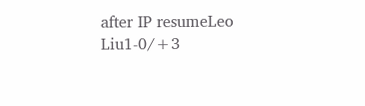after IP resumeLeo Liu1-0/+3